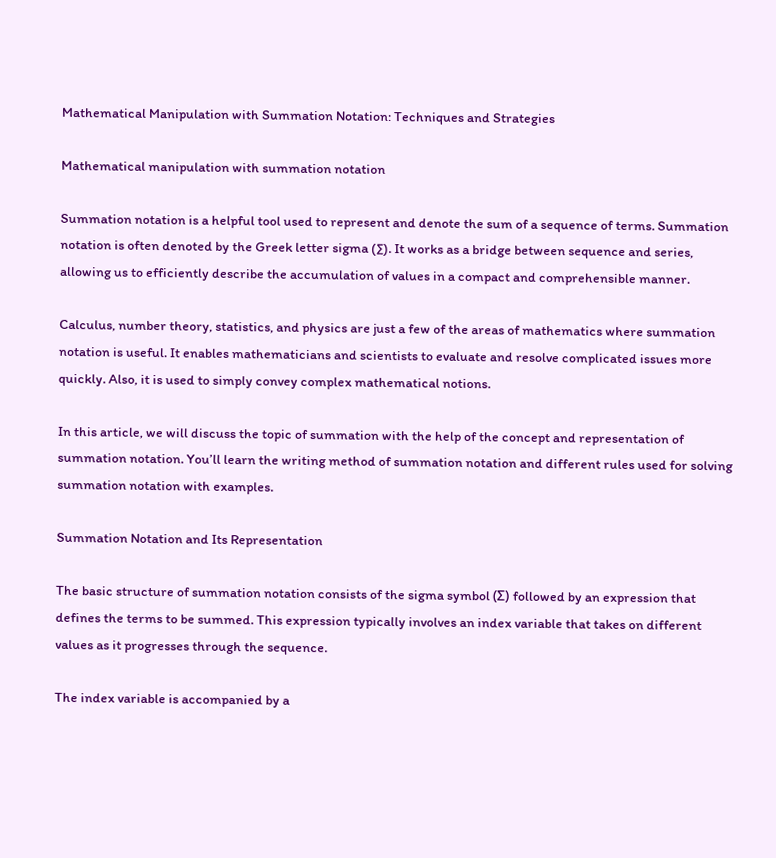Mathematical Manipulation with Summation Notation: Techniques and Strategies

Mathematical manipulation with summation notation

Summation notation is a helpful tool used to represent and denote the sum of a sequence of terms. Summation notation is often denoted by the Greek letter sigma (∑). It works as a bridge between sequence and series, allowing us to efficiently describe the accumulation of values in a compact and comprehensible manner.

Calculus, number theory, statistics, and physics are just a few of the areas of mathematics where summation notation is useful. It enables mathematicians and scientists to evaluate and resolve complicated issues more quickly. Also, it is used to simply convey complex mathematical notions.

In this article, we will discuss the topic of summation with the help of the concept and representation of summation notation. You’ll learn the writing method of summation notation and different rules used for solving summation notation with examples.

Summation Notation and Its Representation

The basic structure of summation notation consists of the sigma symbol (Σ) followed by an expression that defines the terms to be summed. This expression typically involves an index variable that takes on different values as it progresses through the sequence.

The index variable is accompanied by a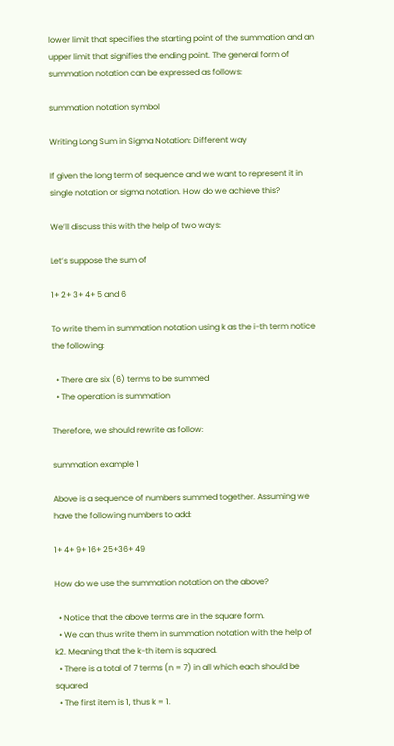lower limit that specifies the starting point of the summation and an upper limit that signifies the ending point. The general form of summation notation can be expressed as follows:

summation notation symbol

Writing Long Sum in Sigma Notation: Different way

If given the long term of sequence and we want to represent it in single notation or sigma notation. How do we achieve this?

We’ll discuss this with the help of two ways:

Let’s suppose the sum of

1+ 2+ 3+ 4+ 5 and 6

To write them in summation notation using k as the i-th term notice the following:

  • There are six (6) terms to be summed
  • The operation is summation

Therefore, we should rewrite as follow:

summation example 1

Above is a sequence of numbers summed together. Assuming we have the following numbers to add:

1+ 4+ 9+ 16+ 25+36+ 49

How do we use the summation notation on the above?

  • Notice that the above terms are in the square form.
  • We can thus write them in summation notation with the help of k2. Meaning that the k-th item is squared.
  • There is a total of 7 terms (n = 7) in all which each should be squared
  • The first item is 1, thus k = 1.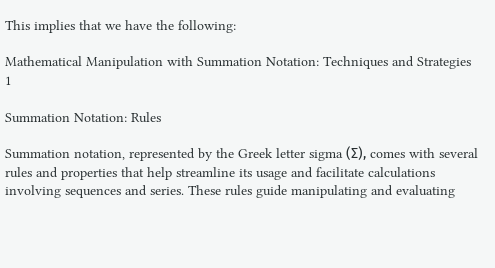This implies that we have the following:

Mathematical Manipulation with Summation Notation: Techniques and Strategies 1

Summation Notation: Rules

Summation notation, represented by the Greek letter sigma (Σ), comes with several rules and properties that help streamline its usage and facilitate calculations involving sequences and series. These rules guide manipulating and evaluating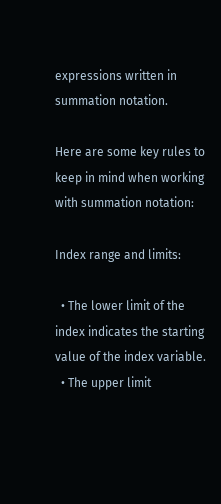expressions written in summation notation.

Here are some key rules to keep in mind when working with summation notation:

Index range and limits:

  • The lower limit of the index indicates the starting value of the index variable.
  • The upper limit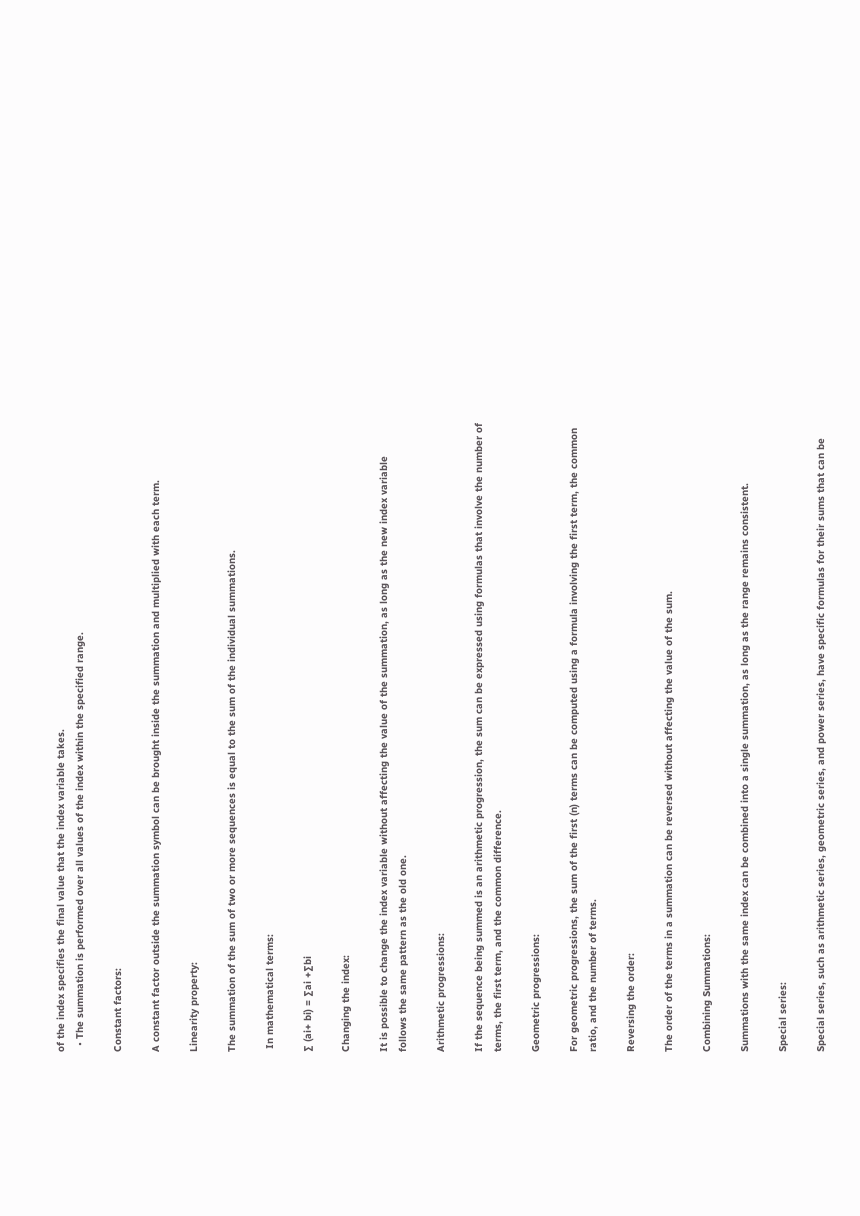of the index specifies the final value that the index variable takes.
  • The summation is performed over all values of the index within the specified range.

Constant factors:

A constant factor outside the summation symbol can be brought inside the summation and multiplied with each term.

Linearity property:

The summation of the sum of two or more sequences is equal to the sum of the individual summations.

 In mathematical terms:

∑ (ai+ bi) = ∑ai +∑bi

Changing the index:

It is possible to change the index variable without affecting the value of the summation, as long as the new index variable follows the same pattern as the old one.

Arithmetic progressions:

If the sequence being summed is an arithmetic progression, the sum can be expressed using formulas that involve the number of terms, the first term, and the common difference.

Geometric progressions:

For geometric progressions, the sum of the first (n) terms can be computed using a formula involving the first term, the common ratio, and the number of terms.

Reversing the order:

The order of the terms in a summation can be reversed without affecting the value of the sum.

Combining Summations:

Summations with the same index can be combined into a single summation, as long as the range remains consistent.

Special series:

Special series, such as arithmetic series, geometric series, and power series, have specific formulas for their sums that can be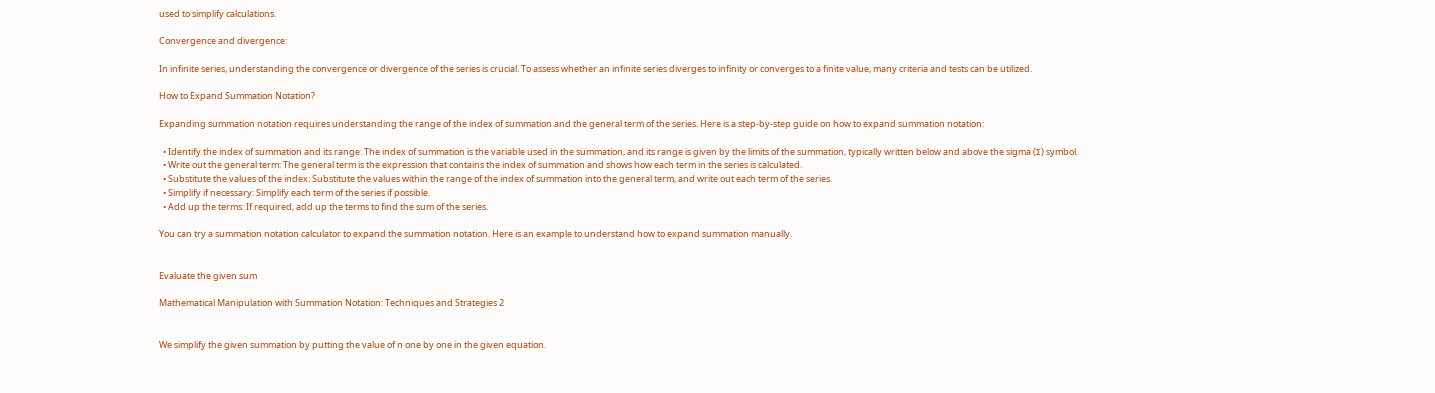used to simplify calculations.

Convergence and divergence:

In infinite series, understanding the convergence or divergence of the series is crucial. To assess whether an infinite series diverges to infinity or converges to a finite value, many criteria and tests can be utilized.

How to Expand Summation Notation?

Expanding summation notation requires understanding the range of the index of summation and the general term of the series. Here is a step-by-step guide on how to expand summation notation:

  • Identify the index of summation and its range: The index of summation is the variable used in the summation, and its range is given by the limits of the summation, typically written below and above the sigma (Σ) symbol.
  • Write out the general term: The general term is the expression that contains the index of summation and shows how each term in the series is calculated.
  • Substitute the values of the index: Substitute the values within the range of the index of summation into the general term, and write out each term of the series.
  • Simplify if necessary: Simplify each term of the series if possible.
  • Add up the terms: If required, add up the terms to find the sum of the series.

You can try a summation notation calculator to expand the summation notation. Here is an example to understand how to expand summation manually.


Evaluate the given sum

Mathematical Manipulation with Summation Notation: Techniques and Strategies 2


We simplify the given summation by putting the value of n one by one in the given equation.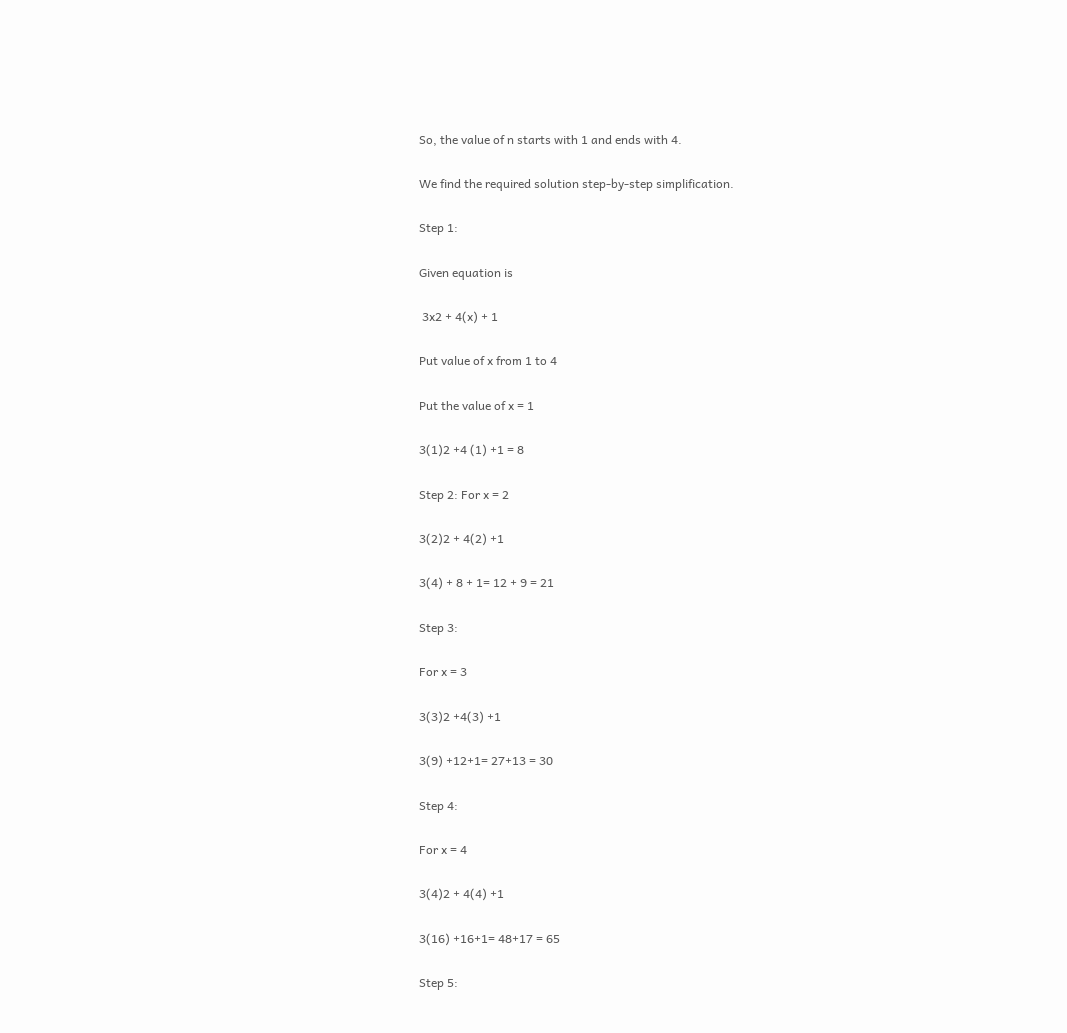So, the value of n starts with 1 and ends with 4.

We find the required solution step-by-step simplification.

Step 1:

Given equation is

 3x2 + 4(x) + 1

Put value of x from 1 to 4

Put the value of x = 1

3(1)2 +4 (1) +1 = 8

Step 2: For x = 2

3(2)2 + 4(2) +1

3(4) + 8 + 1= 12 + 9 = 21

Step 3:

For x = 3

3(3)2 +4(3) +1

3(9) +12+1= 27+13 = 30

Step 4:

For x = 4

3(4)2 + 4(4) +1

3(16) +16+1= 48+17 = 65

Step 5: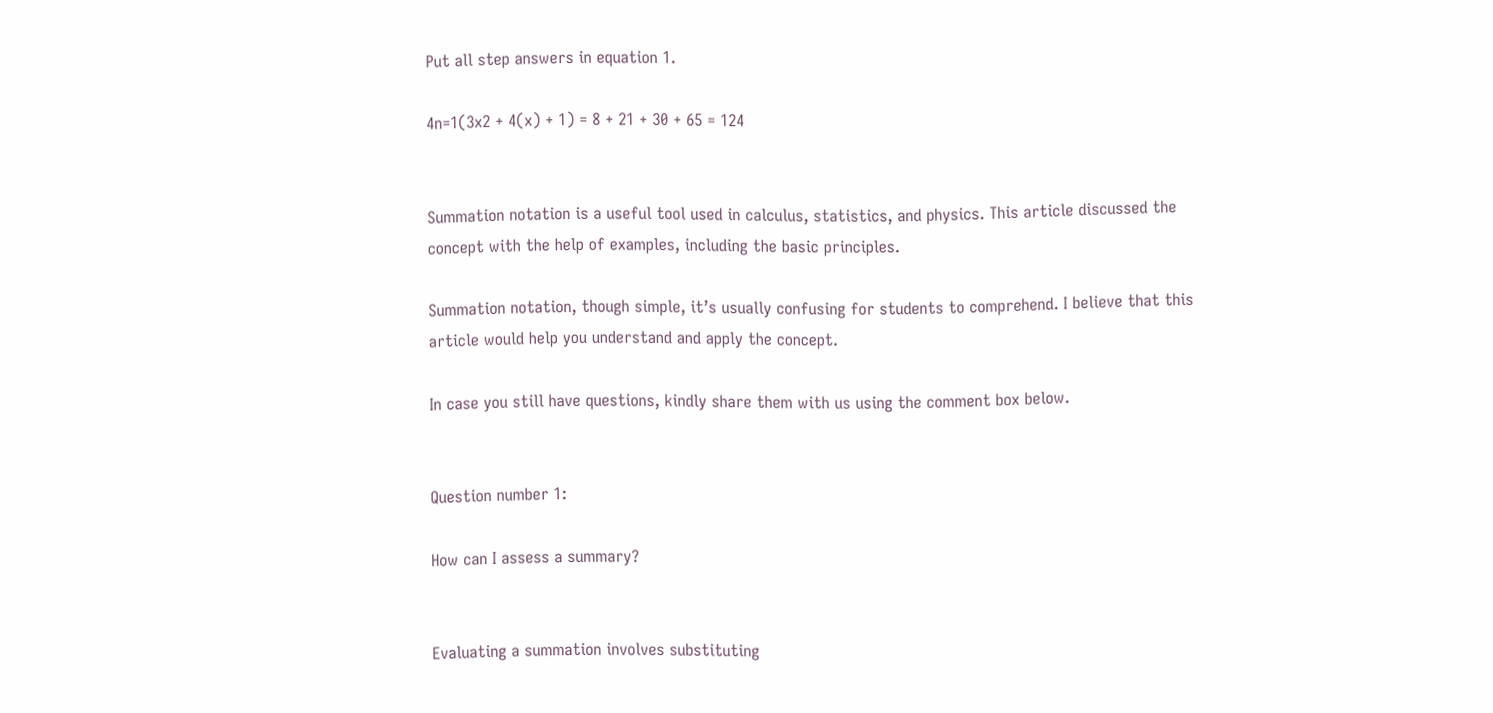Put all step answers in equation 1.

4n=1(3x2 + 4(x) + 1) = 8 + 21 + 30 + 65 = 124


Summation notation is a useful tool used in calculus, statistics, and physics. This article discussed the concept with the help of examples, including the basic principles.

Summation notation, though simple, it’s usually confusing for students to comprehend. I believe that this article would help you understand and apply the concept.

In case you still have questions, kindly share them with us using the comment box below.


Question number 1:

How can I assess a summary?


Evaluating a summation involves substituting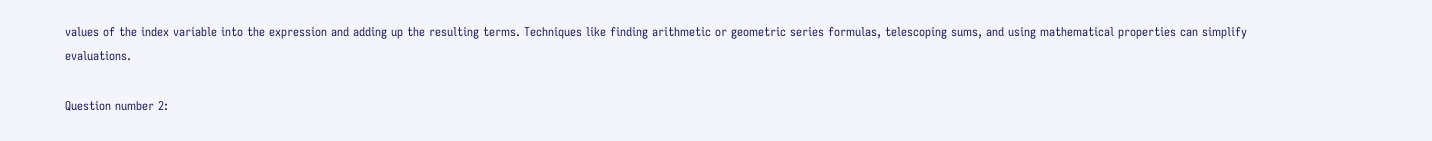values of the index variable into the expression and adding up the resulting terms. Techniques like finding arithmetic or geometric series formulas, telescoping sums, and using mathematical properties can simplify evaluations.

Question number 2: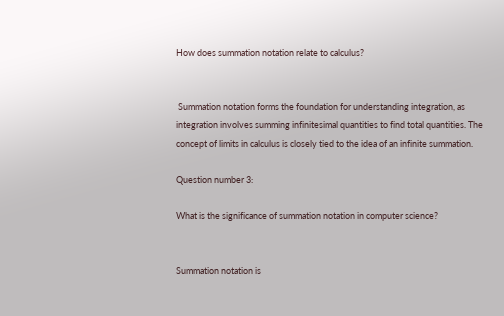How does summation notation relate to calculus?


 Summation notation forms the foundation for understanding integration, as integration involves summing infinitesimal quantities to find total quantities. The concept of limits in calculus is closely tied to the idea of an infinite summation.

Question number 3:

What is the significance of summation notation in computer science?


Summation notation is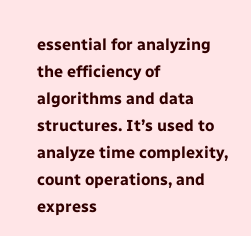essential for analyzing the efficiency of algorithms and data structures. It’s used to analyze time complexity, count operations, and express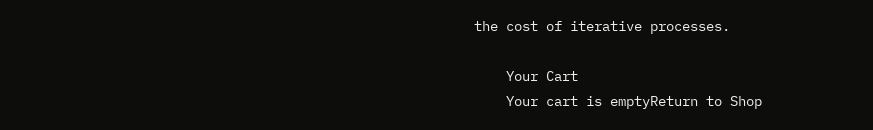the cost of iterative processes.

    Your Cart
    Your cart is emptyReturn to Shop